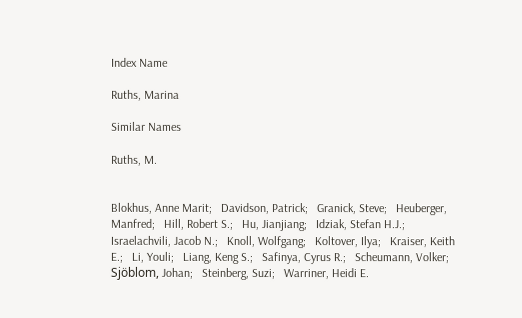Index Name

Ruths, Marina

Similar Names

Ruths, M.


Blokhus, Anne Marit;   Davidson, Patrick;   Granick, Steve;   Heuberger, Manfred;   Hill, Robert S.;   Hu, Jianjiang;   Idziak, Stefan H.J.;   Israelachvili, Jacob N.;   Knoll, Wolfgang;   Koltover, Ilya;   Kraiser, Keith E.;   Li, Youli;   Liang, Keng S.;   Safinya, Cyrus R.;   Scheumann, Volker;   Sjöblom, Johan;   Steinberg, Suzi;   Warriner, Heidi E.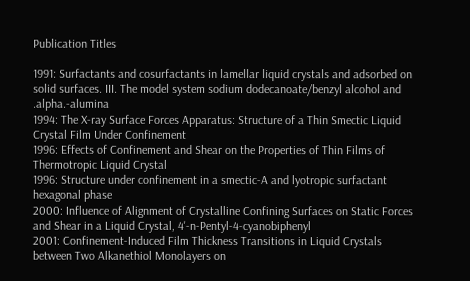Publication Titles

1991: Surfactants and cosurfactants in lamellar liquid crystals and adsorbed on solid surfaces. III. The model system sodium dodecanoate/benzyl alcohol and .alpha.-alumina
1994: The X-ray Surface Forces Apparatus: Structure of a Thin Smectic Liquid Crystal Film Under Confinement
1996: Effects of Confinement and Shear on the Properties of Thin Films of Thermotropic Liquid Crystal
1996: Structure under confinement in a smectic-A and lyotropic surfactant hexagonal phase
2000: Influence of Alignment of Crystalline Confining Surfaces on Static Forces and Shear in a Liquid Crystal, 4'-n-Pentyl-4-cyanobiphenyl
2001: Confinement-Induced Film Thickness Transitions in Liquid Crystals between Two Alkanethiol Monolayers on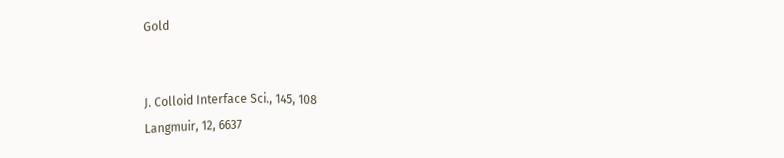Gold


J. Colloid Interface Sci., 145, 108
Langmuir, 12, 6637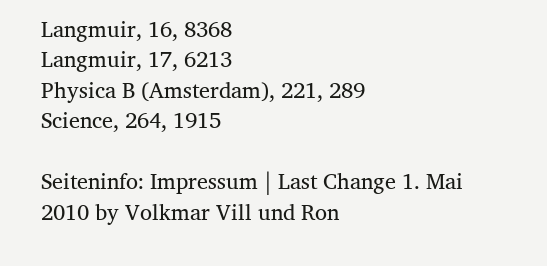Langmuir, 16, 8368
Langmuir, 17, 6213
Physica B (Amsterdam), 221, 289
Science, 264, 1915

Seiteninfo: Impressum | Last Change 1. Mai 2010 by Volkmar Vill und Ron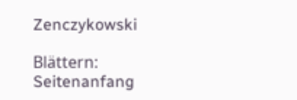Zenczykowski

Blättern: Seitenanfang